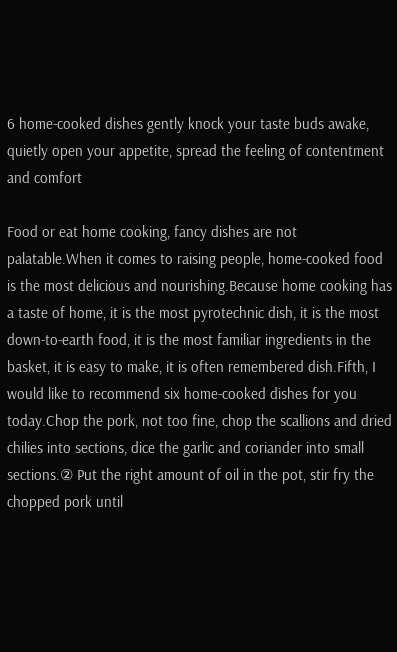6 home-cooked dishes gently knock your taste buds awake, quietly open your appetite, spread the feeling of contentment and comfort

Food or eat home cooking, fancy dishes are not palatable.When it comes to raising people, home-cooked food is the most delicious and nourishing.Because home cooking has a taste of home, it is the most pyrotechnic dish, it is the most down-to-earth food, it is the most familiar ingredients in the basket, it is easy to make, it is often remembered dish.Fifth, I would like to recommend six home-cooked dishes for you today.Chop the pork, not too fine, chop the scallions and dried chilies into sections, dice the garlic and coriander into small sections.② Put the right amount of oil in the pot, stir fry the chopped pork until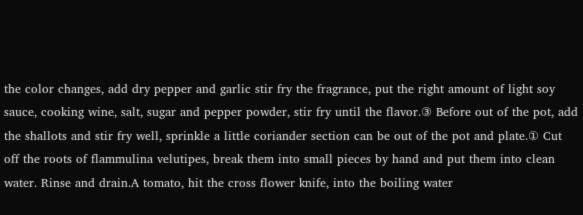the color changes, add dry pepper and garlic stir fry the fragrance, put the right amount of light soy sauce, cooking wine, salt, sugar and pepper powder, stir fry until the flavor.③ Before out of the pot, add the shallots and stir fry well, sprinkle a little coriander section can be out of the pot and plate.① Cut off the roots of flammulina velutipes, break them into small pieces by hand and put them into clean water. Rinse and drain.A tomato, hit the cross flower knife, into the boiling water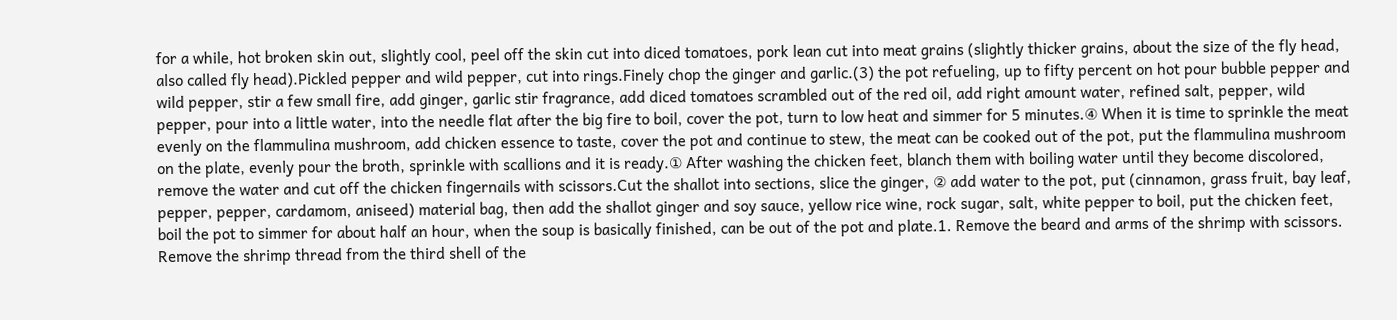for a while, hot broken skin out, slightly cool, peel off the skin cut into diced tomatoes, pork lean cut into meat grains (slightly thicker grains, about the size of the fly head, also called fly head).Pickled pepper and wild pepper, cut into rings.Finely chop the ginger and garlic.(3) the pot refueling, up to fifty percent on hot pour bubble pepper and wild pepper, stir a few small fire, add ginger, garlic stir fragrance, add diced tomatoes scrambled out of the red oil, add right amount water, refined salt, pepper, wild pepper, pour into a little water, into the needle flat after the big fire to boil, cover the pot, turn to low heat and simmer for 5 minutes.④ When it is time to sprinkle the meat evenly on the flammulina mushroom, add chicken essence to taste, cover the pot and continue to stew, the meat can be cooked out of the pot, put the flammulina mushroom on the plate, evenly pour the broth, sprinkle with scallions and it is ready.① After washing the chicken feet, blanch them with boiling water until they become discolored, remove the water and cut off the chicken fingernails with scissors.Cut the shallot into sections, slice the ginger, ② add water to the pot, put (cinnamon, grass fruit, bay leaf, pepper, pepper, cardamom, aniseed) material bag, then add the shallot ginger and soy sauce, yellow rice wine, rock sugar, salt, white pepper to boil, put the chicken feet, boil the pot to simmer for about half an hour, when the soup is basically finished, can be out of the pot and plate.1. Remove the beard and arms of the shrimp with scissors. Remove the shrimp thread from the third shell of the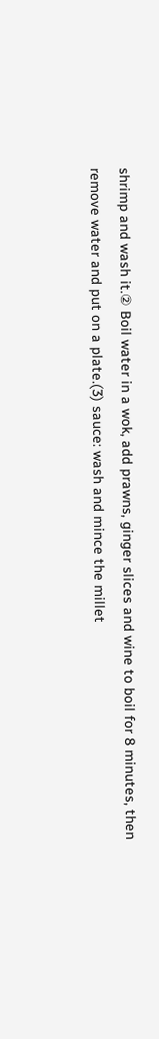shrimp and wash it.② Boil water in a wok, add prawns, ginger slices and wine to boil for 8 minutes, then remove water and put on a plate.(3) sauce: wash and mince the millet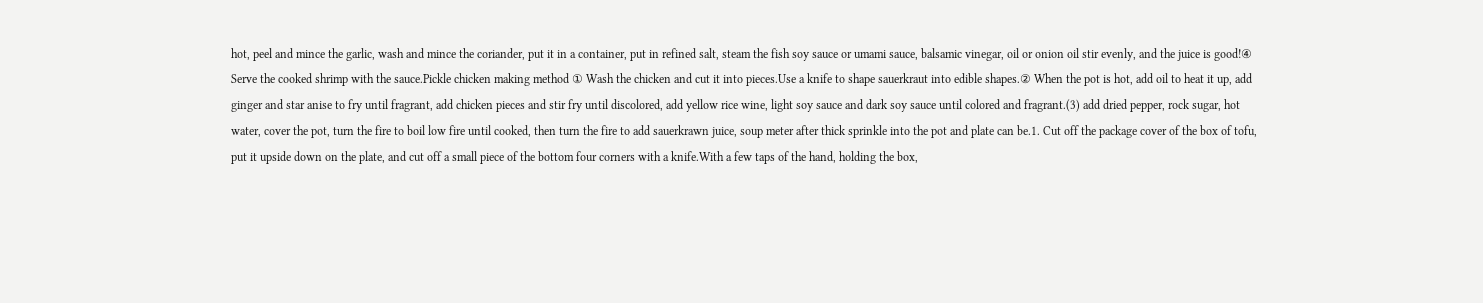hot, peel and mince the garlic, wash and mince the coriander, put it in a container, put in refined salt, steam the fish soy sauce or umami sauce, balsamic vinegar, oil or onion oil stir evenly, and the juice is good!④ Serve the cooked shrimp with the sauce.Pickle chicken making method ① Wash the chicken and cut it into pieces.Use a knife to shape sauerkraut into edible shapes.② When the pot is hot, add oil to heat it up, add ginger and star anise to fry until fragrant, add chicken pieces and stir fry until discolored, add yellow rice wine, light soy sauce and dark soy sauce until colored and fragrant.(3) add dried pepper, rock sugar, hot water, cover the pot, turn the fire to boil low fire until cooked, then turn the fire to add sauerkrawn juice, soup meter after thick sprinkle into the pot and plate can be.1. Cut off the package cover of the box of tofu, put it upside down on the plate, and cut off a small piece of the bottom four corners with a knife.With a few taps of the hand, holding the box,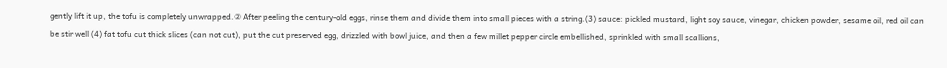gently lift it up, the tofu is completely unwrapped.② After peeling the century-old eggs, rinse them and divide them into small pieces with a string.(3) sauce: pickled mustard, light soy sauce, vinegar, chicken powder, sesame oil, red oil can be stir well (4) fat tofu cut thick slices (can not cut), put the cut preserved egg, drizzled with bowl juice, and then a few millet pepper circle embellished, sprinkled with small scallions,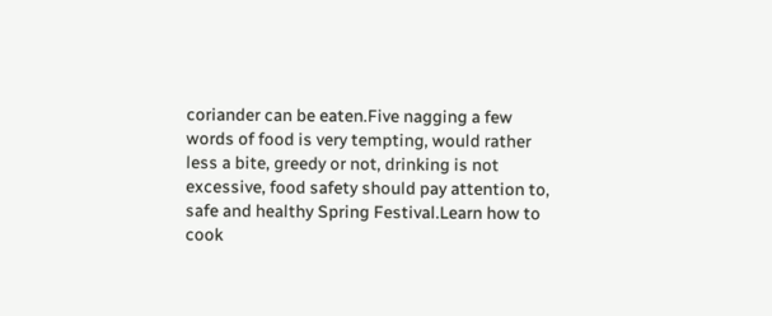coriander can be eaten.Five nagging a few words of food is very tempting, would rather less a bite, greedy or not, drinking is not excessive, food safety should pay attention to, safe and healthy Spring Festival.Learn how to cook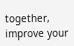together, improve your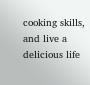cooking skills, and live a delicious life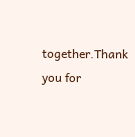together.Thank you for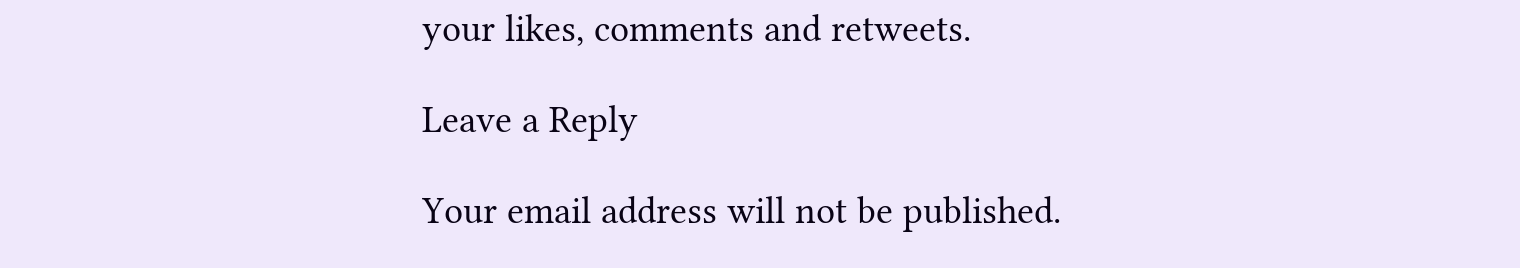your likes, comments and retweets.

Leave a Reply

Your email address will not be published.